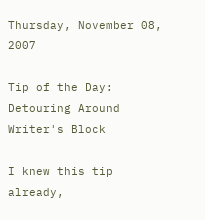Thursday, November 08, 2007

Tip of the Day: Detouring Around Writer's Block

I knew this tip already,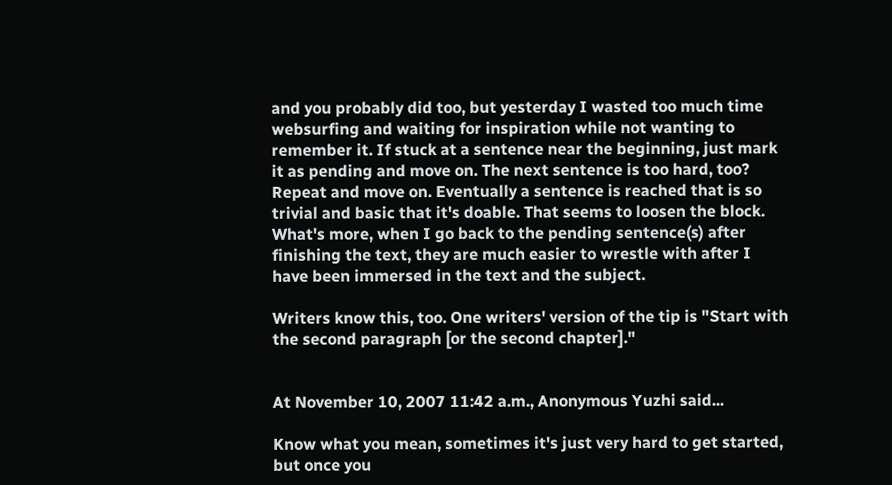and you probably did too, but yesterday I wasted too much time websurfing and waiting for inspiration while not wanting to remember it. If stuck at a sentence near the beginning, just mark it as pending and move on. The next sentence is too hard, too? Repeat and move on. Eventually a sentence is reached that is so trivial and basic that it's doable. That seems to loosen the block. What's more, when I go back to the pending sentence(s) after finishing the text, they are much easier to wrestle with after I have been immersed in the text and the subject.

Writers know this, too. One writers' version of the tip is "Start with the second paragraph [or the second chapter]."


At November 10, 2007 11:42 a.m., Anonymous Yuzhi said...

Know what you mean, sometimes it's just very hard to get started, but once you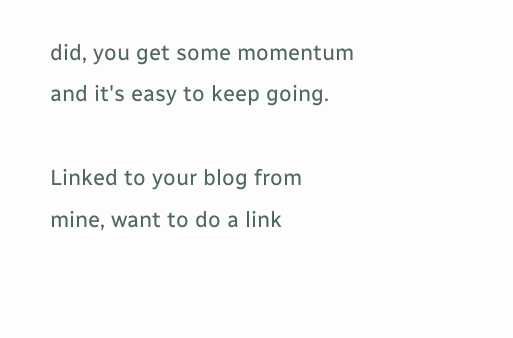did, you get some momentum and it's easy to keep going.

Linked to your blog from mine, want to do a link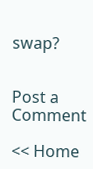swap?


Post a Comment

<< Home